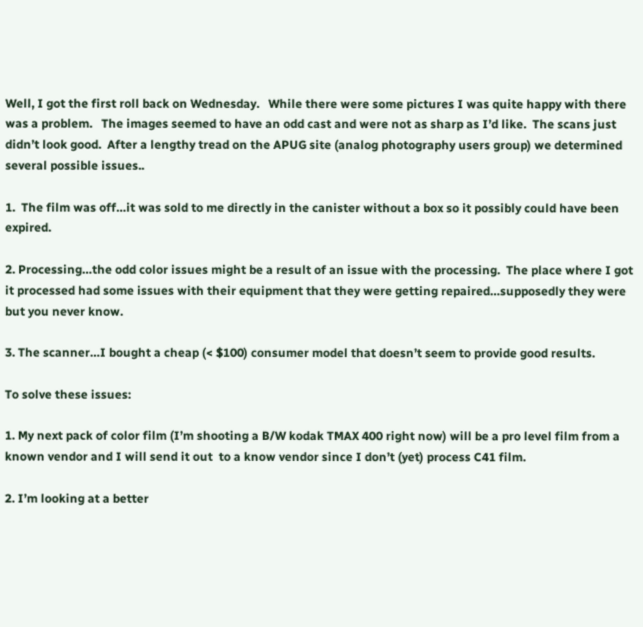Well, I got the first roll back on Wednesday.   While there were some pictures I was quite happy with there was a problem.   The images seemed to have an odd cast and were not as sharp as I’d like.  The scans just didn’t look good.  After a lengthy tread on the APUG site (analog photography users group) we determined several possible issues..

1.  The film was off…it was sold to me directly in the canister without a box so it possibly could have been expired.

2. Processing…the odd color issues might be a result of an issue with the processing.  The place where I got it processed had some issues with their equipment that they were getting repaired…supposedly they were but you never know.

3. The scanner…I bought a cheap (< $100) consumer model that doesn’t seem to provide good results.

To solve these issues:

1. My next pack of color film (I’m shooting a B/W kodak TMAX 400 right now) will be a pro level film from a known vendor and I will send it out  to a know vendor since I don’t (yet) process C41 film.

2. I’m looking at a better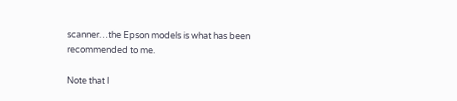scanner…the Epson models is what has been recommended to me.

Note that I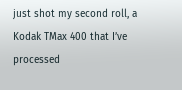just shot my second roll, a Kodak TMax 400 that I’ve processed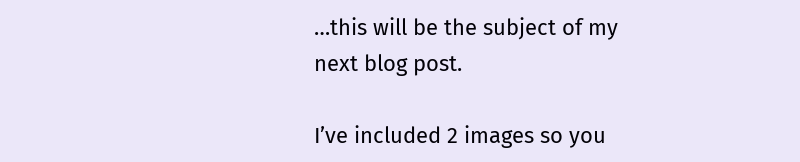…this will be the subject of my next blog post.

I’ve included 2 images so you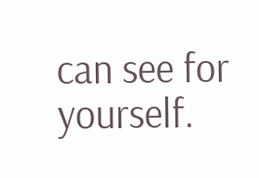can see for yourself.